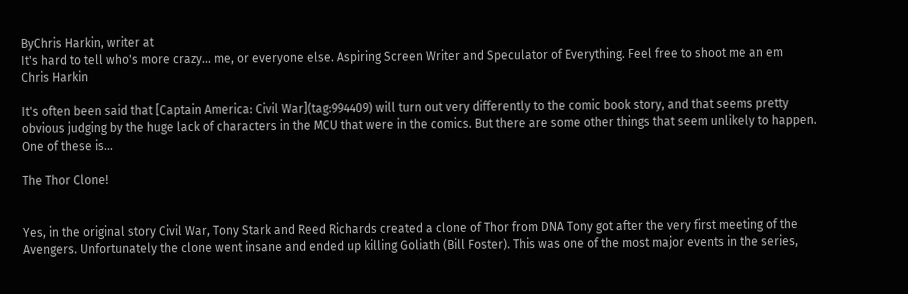ByChris Harkin, writer at
It's hard to tell who's more crazy... me, or everyone else. Aspiring Screen Writer and Speculator of Everything. Feel free to shoot me an em
Chris Harkin

It's often been said that [Captain America: Civil War](tag:994409) will turn out very differently to the comic book story, and that seems pretty obvious judging by the huge lack of characters in the MCU that were in the comics. But there are some other things that seem unlikely to happen. One of these is...

The Thor Clone!


Yes, in the original story Civil War, Tony Stark and Reed Richards created a clone of Thor from DNA Tony got after the very first meeting of the Avengers. Unfortunately the clone went insane and ended up killing Goliath (Bill Foster). This was one of the most major events in the series,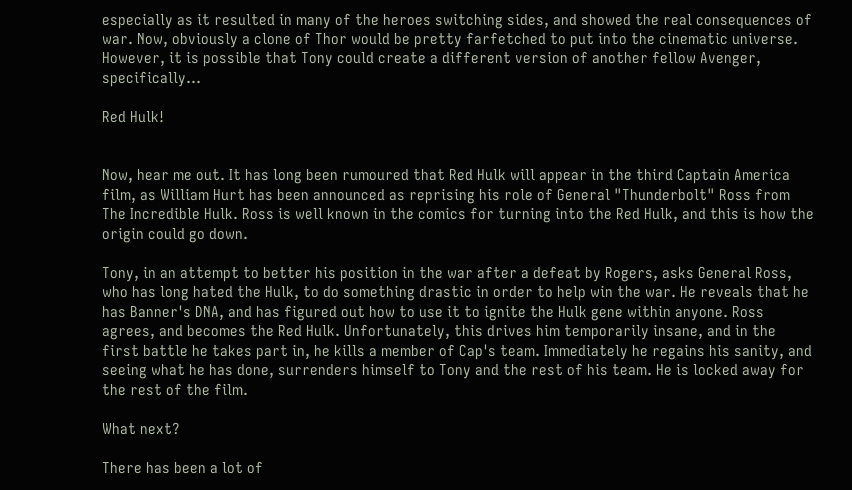especially as it resulted in many of the heroes switching sides, and showed the real consequences of war. Now, obviously a clone of Thor would be pretty farfetched to put into the cinematic universe. However, it is possible that Tony could create a different version of another fellow Avenger, specifically...

Red Hulk!


Now, hear me out. It has long been rumoured that Red Hulk will appear in the third Captain America film, as William Hurt has been announced as reprising his role of General "Thunderbolt" Ross from The Incredible Hulk. Ross is well known in the comics for turning into the Red Hulk, and this is how the origin could go down.

Tony, in an attempt to better his position in the war after a defeat by Rogers, asks General Ross, who has long hated the Hulk, to do something drastic in order to help win the war. He reveals that he has Banner's DNA, and has figured out how to use it to ignite the Hulk gene within anyone. Ross agrees, and becomes the Red Hulk. Unfortunately, this drives him temporarily insane, and in the first battle he takes part in, he kills a member of Cap's team. Immediately he regains his sanity, and seeing what he has done, surrenders himself to Tony and the rest of his team. He is locked away for the rest of the film.

What next?

There has been a lot of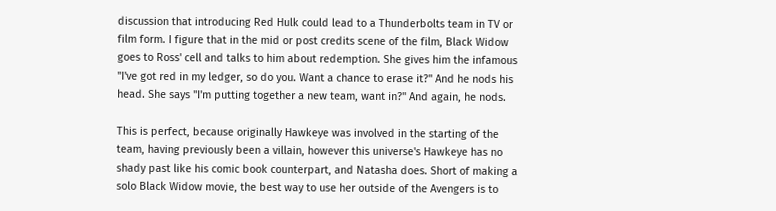discussion that introducing Red Hulk could lead to a Thunderbolts team in TV or film form. I figure that in the mid or post credits scene of the film, Black Widow goes to Ross' cell and talks to him about redemption. She gives him the infamous "I've got red in my ledger, so do you. Want a chance to erase it?" And he nods his head. She says "I'm putting together a new team, want in?" And again, he nods.

This is perfect, because originally Hawkeye was involved in the starting of the team, having previously been a villain, however this universe's Hawkeye has no shady past like his comic book counterpart, and Natasha does. Short of making a solo Black Widow movie, the best way to use her outside of the Avengers is to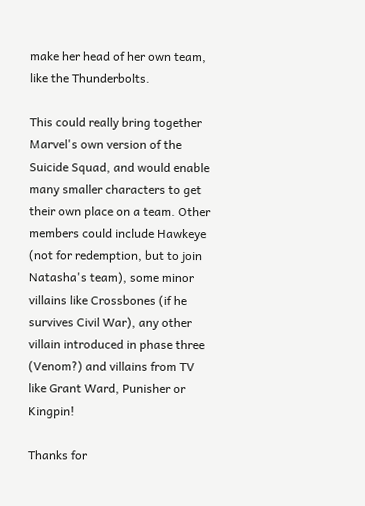make her head of her own team, like the Thunderbolts.

This could really bring together Marvel's own version of the Suicide Squad, and would enable many smaller characters to get their own place on a team. Other members could include Hawkeye (not for redemption, but to join Natasha's team), some minor villains like Crossbones (if he survives Civil War), any other villain introduced in phase three (Venom?) and villains from TV like Grant Ward, Punisher or Kingpin!

Thanks for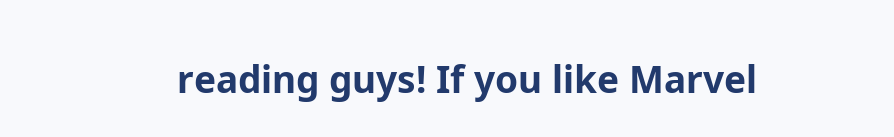reading guys! If you like Marvel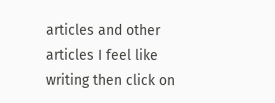articles and other articles I feel like writing then click on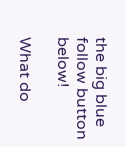the big blue follow button below!

What do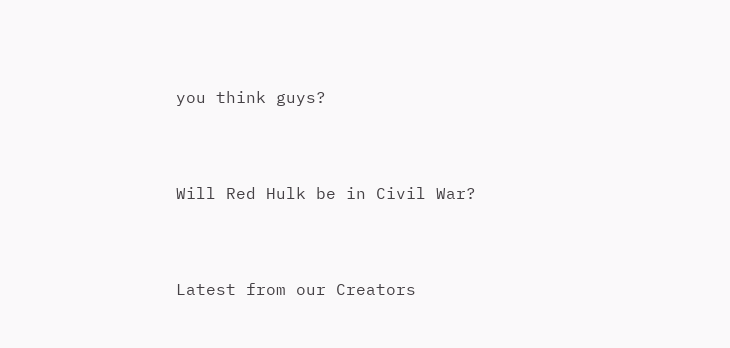you think guys?


Will Red Hulk be in Civil War?


Latest from our Creators